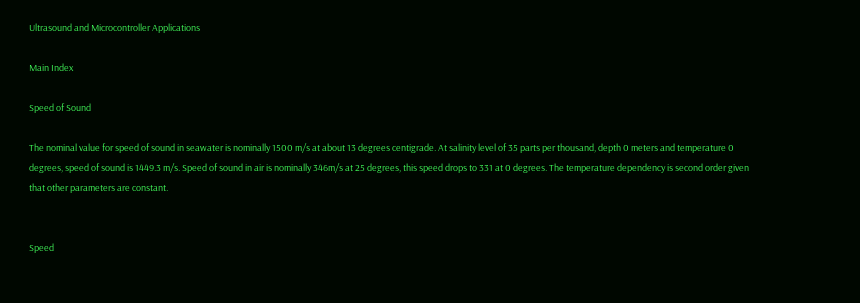Ultrasound and Microcontroller Applications

Main Index

Speed of Sound

The nominal value for speed of sound in seawater is nominally 1500 m/s at about 13 degrees centigrade. At salinity level of 35 parts per thousand, depth 0 meters and temperature 0 degrees, speed of sound is 1449.3 m/s. Speed of sound in air is nominally 346m/s at 25 degrees, this speed drops to 331 at 0 degrees. The temperature dependency is second order given that other parameters are constant.


Speed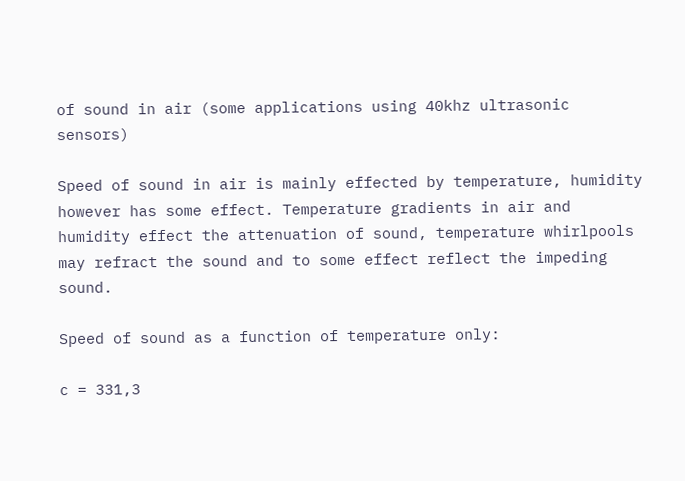of sound in air (some applications using 40khz ultrasonic sensors)

Speed of sound in air is mainly effected by temperature, humidity however has some effect. Temperature gradients in air and humidity effect the attenuation of sound, temperature whirlpools may refract the sound and to some effect reflect the impeding sound.

Speed of sound as a function of temperature only:

c = 331,3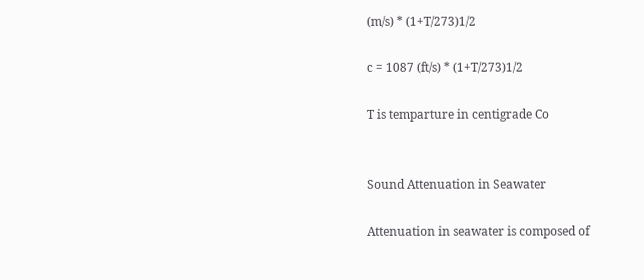(m/s) * (1+T/273)1/2

c = 1087 (ft/s) * (1+T/273)1/2

T is temparture in centigrade Co


Sound Attenuation in Seawater

Attenuation in seawater is composed of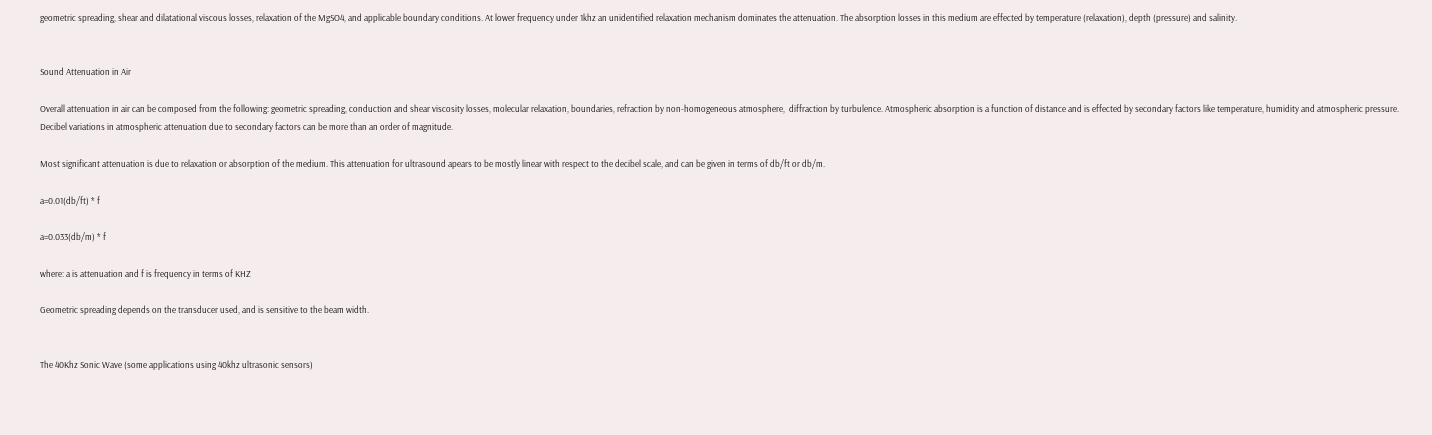geometric spreading, shear and dilatational viscous losses, relaxation of the MgSO4, and applicable boundary conditions. At lower frequency under 1khz an unidentified relaxation mechanism dominates the attenuation. The absorption losses in this medium are effected by temperature (relaxation), depth (pressure) and salinity.


Sound Attenuation in Air

Overall attenuation in air can be composed from the following: geometric spreading, conduction and shear viscosity losses, molecular relaxation, boundaries, refraction by non-homogeneous atmosphere,  diffraction by turbulence. Atmospheric absorption is a function of distance and is effected by secondary factors like temperature, humidity and atmospheric pressure. Decibel variations in atmospheric attenuation due to secondary factors can be more than an order of magnitude.

Most significant attenuation is due to relaxation or absorption of the medium. This attenuation for ultrasound apears to be mostly linear with respect to the decibel scale, and can be given in terms of db/ft or db/m.

a=0.01(db/ft) * f

a=0.033(db/m) * f

where: a is attenuation and f is frequency in terms of KHZ

Geometric spreading depends on the transducer used, and is sensitive to the beam width.


The 40Khz Sonic Wave (some applications using 40khz ultrasonic sensors)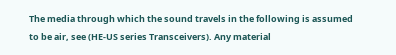The media through which the sound travels in the following is assumed to be air, see (HE-US series Transceivers). Any material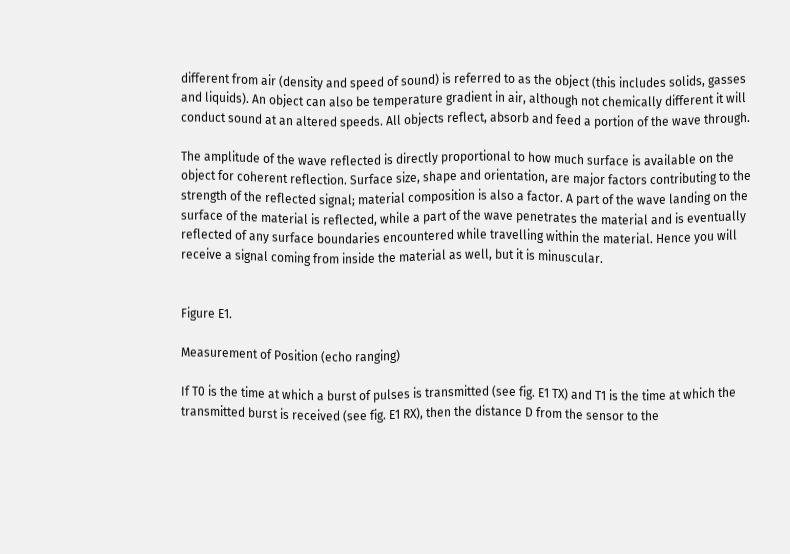different from air (density and speed of sound) is referred to as the object (this includes solids, gasses and liquids). An object can also be temperature gradient in air, although not chemically different it will conduct sound at an altered speeds. All objects reflect, absorb and feed a portion of the wave through.

The amplitude of the wave reflected is directly proportional to how much surface is available on the object for coherent reflection. Surface size, shape and orientation, are major factors contributing to the strength of the reflected signal; material composition is also a factor. A part of the wave landing on the surface of the material is reflected, while a part of the wave penetrates the material and is eventually reflected of any surface boundaries encountered while travelling within the material. Hence you will receive a signal coming from inside the material as well, but it is minuscular.


Figure E1.

Measurement of Position (echo ranging)

If T0 is the time at which a burst of pulses is transmitted (see fig. E1 TX) and T1 is the time at which the transmitted burst is received (see fig. E1 RX), then the distance D from the sensor to the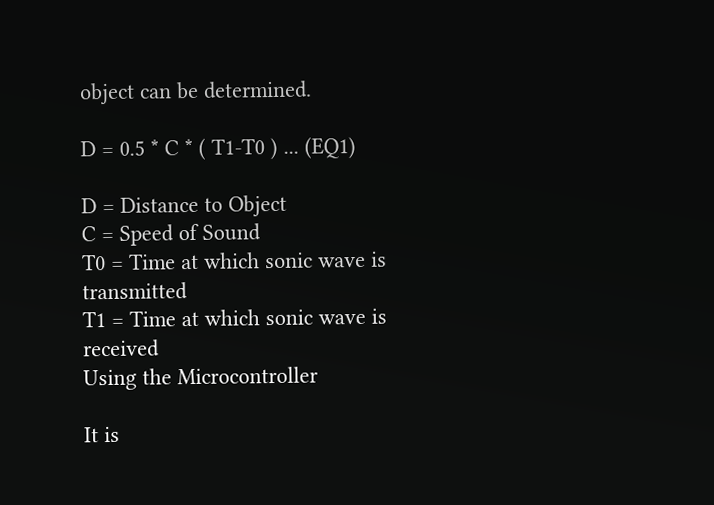object can be determined.

D = 0.5 * C * ( T1-T0 ) ... (EQ1)

D = Distance to Object
C = Speed of Sound
T0 = Time at which sonic wave is transmitted
T1 = Time at which sonic wave is received
Using the Microcontroller

It is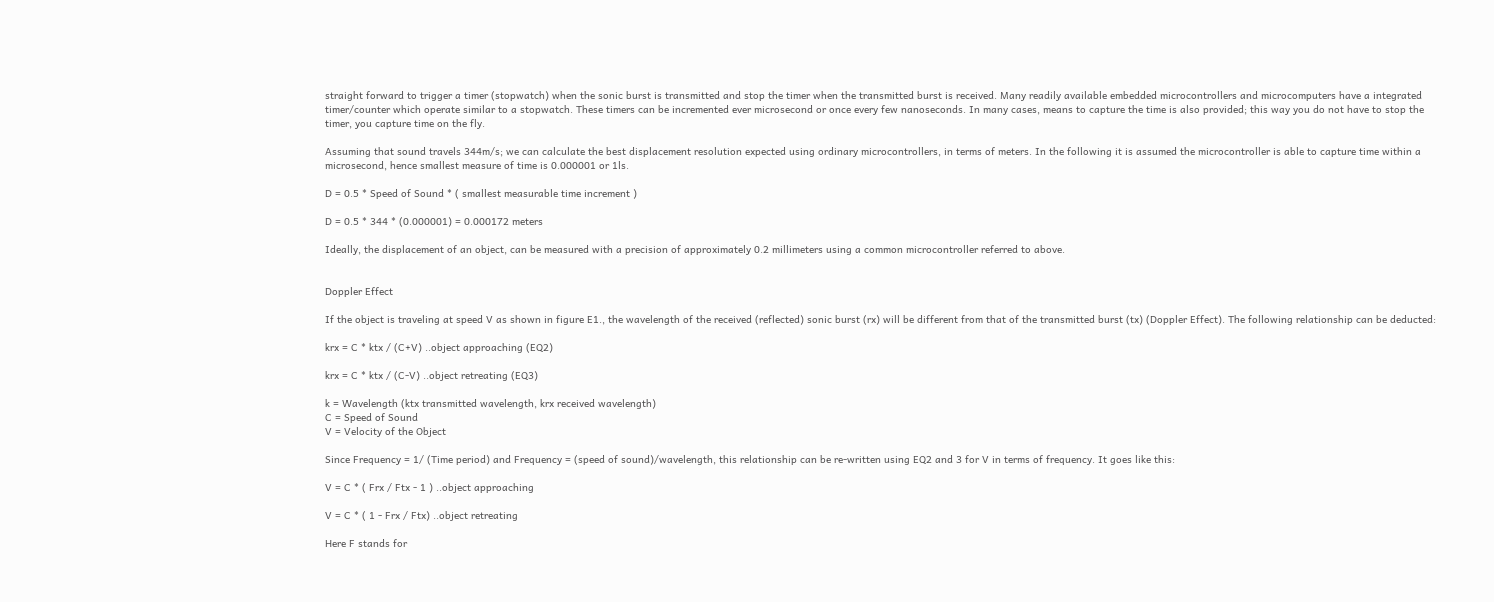straight forward to trigger a timer (stopwatch) when the sonic burst is transmitted and stop the timer when the transmitted burst is received. Many readily available embedded microcontrollers and microcomputers have a integrated timer/counter which operate similar to a stopwatch. These timers can be incremented ever microsecond or once every few nanoseconds. In many cases, means to capture the time is also provided; this way you do not have to stop the timer, you capture time on the fly.

Assuming that sound travels 344m/s; we can calculate the best displacement resolution expected using ordinary microcontrollers, in terms of meters. In the following it is assumed the microcontroller is able to capture time within a microsecond, hence smallest measure of time is 0.000001 or 1ls.

D = 0.5 * Speed of Sound * ( smallest measurable time increment )

D = 0.5 * 344 * (0.000001) = 0.000172 meters

Ideally, the displacement of an object, can be measured with a precision of approximately 0.2 millimeters using a common microcontroller referred to above.


Doppler Effect

If the object is traveling at speed V as shown in figure E1., the wavelength of the received (reflected) sonic burst (rx) will be different from that of the transmitted burst (tx) (Doppler Effect). The following relationship can be deducted:

krx = C * ktx / (C+V) ..object approaching (EQ2)

krx = C * ktx / (C-V) ..object retreating (EQ3)

k = Wavelength (ktx transmitted wavelength, krx received wavelength)
C = Speed of Sound
V = Velocity of the Object

Since Frequency = 1/ (Time period) and Frequency = (speed of sound)/wavelength, this relationship can be re-written using EQ2 and 3 for V in terms of frequency. It goes like this:

V = C * ( Frx / Ftx - 1 ) ..object approaching

V = C * ( 1 - Frx / Ftx) ..object retreating

Here F stands for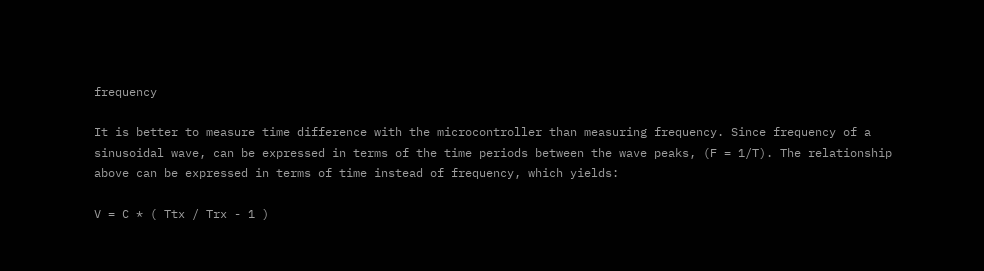frequency

It is better to measure time difference with the microcontroller than measuring frequency. Since frequency of a sinusoidal wave, can be expressed in terms of the time periods between the wave peaks, (F = 1/T). The relationship above can be expressed in terms of time instead of frequency, which yields:

V = C * ( Ttx / Trx - 1 )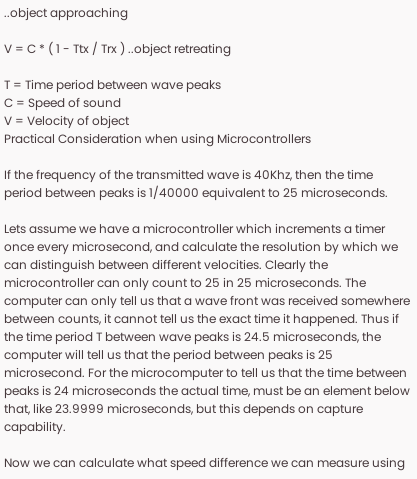..object approaching

V = C * ( 1 - Ttx / Trx ) ..object retreating

T = Time period between wave peaks
C = Speed of sound
V = Velocity of object
Practical Consideration when using Microcontrollers

If the frequency of the transmitted wave is 40Khz, then the time period between peaks is 1/40000 equivalent to 25 microseconds.

Lets assume we have a microcontroller which increments a timer once every microsecond, and calculate the resolution by which we can distinguish between different velocities. Clearly the microcontroller can only count to 25 in 25 microseconds. The computer can only tell us that a wave front was received somewhere between counts, it cannot tell us the exact time it happened. Thus if the time period T between wave peaks is 24.5 microseconds, the computer will tell us that the period between peaks is 25 microsecond. For the microcomputer to tell us that the time between peaks is 24 microseconds the actual time, must be an element below that, like 23.9999 microseconds, but this depends on capture capability.

Now we can calculate what speed difference we can measure using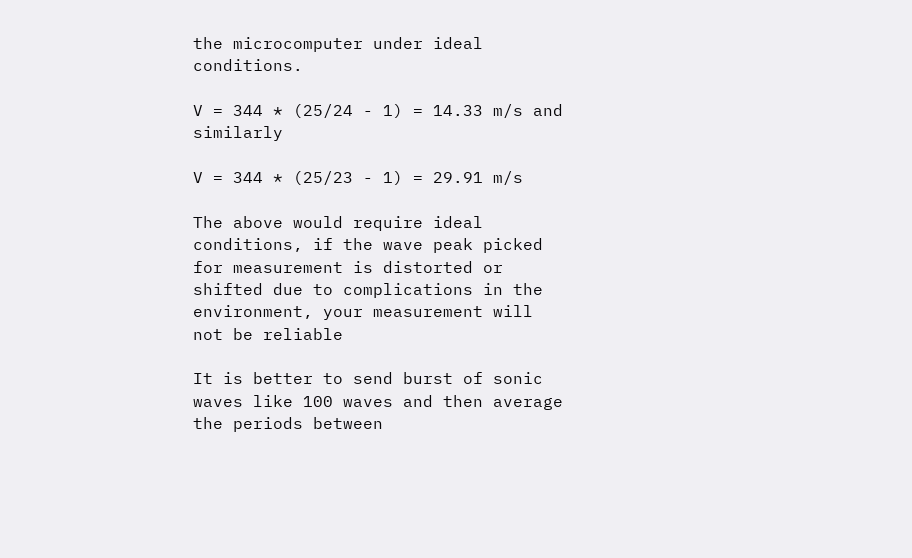the microcomputer under ideal conditions.

V = 344 * (25/24 - 1) = 14.33 m/s and similarly

V = 344 * (25/23 - 1) = 29.91 m/s

The above would require ideal conditions, if the wave peak picked for measurement is distorted or shifted due to complications in the environment, your measurement will not be reliable

It is better to send burst of sonic waves like 100 waves and then average the periods between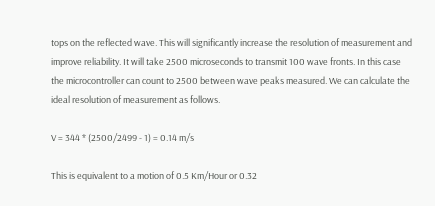tops on the reflected wave. This will significantly increase the resolution of measurement and improve reliability. It will take 2500 microseconds to transmit 100 wave fronts. In this case the microcontroller can count to 2500 between wave peaks measured. We can calculate the ideal resolution of measurement as follows.

V = 344 * (2500/2499 - 1) = 0.14 m/s

This is equivalent to a motion of 0.5 Km/Hour or 0.32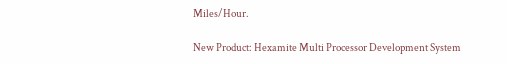Miles/Hour.

New Product: Hexamite Multi Processor Development System